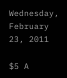Wednesday, February 23, 2011

$5 A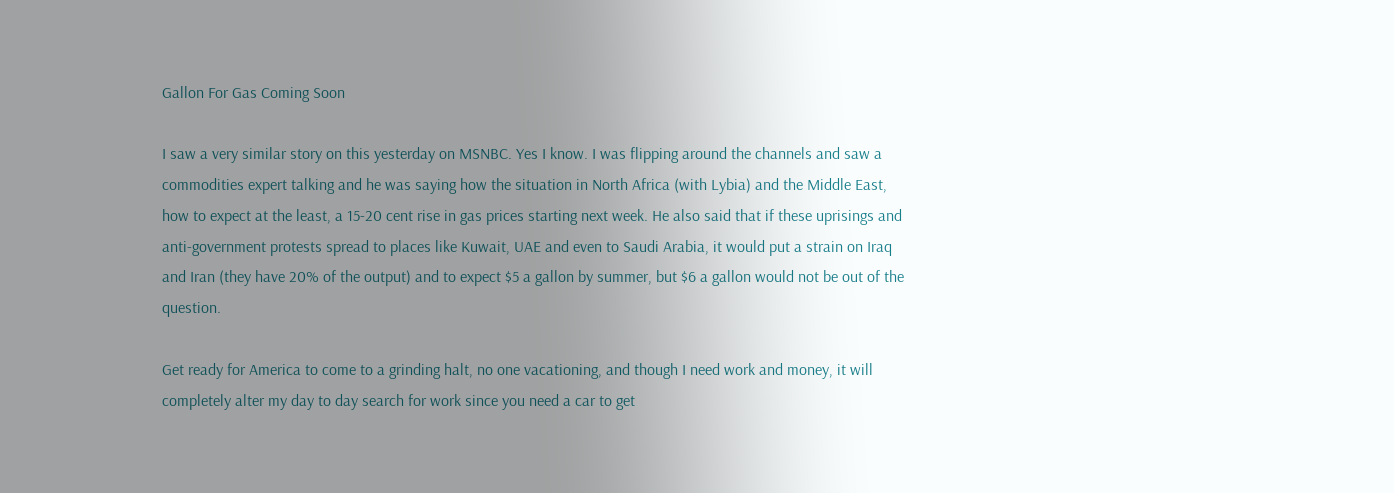Gallon For Gas Coming Soon

I saw a very similar story on this yesterday on MSNBC. Yes I know. I was flipping around the channels and saw a commodities expert talking and he was saying how the situation in North Africa (with Lybia) and the Middle East, how to expect at the least, a 15-20 cent rise in gas prices starting next week. He also said that if these uprisings and anti-government protests spread to places like Kuwait, UAE and even to Saudi Arabia, it would put a strain on Iraq and Iran (they have 20% of the output) and to expect $5 a gallon by summer, but $6 a gallon would not be out of the question.

Get ready for America to come to a grinding halt, no one vacationing, and though I need work and money, it will completely alter my day to day search for work since you need a car to get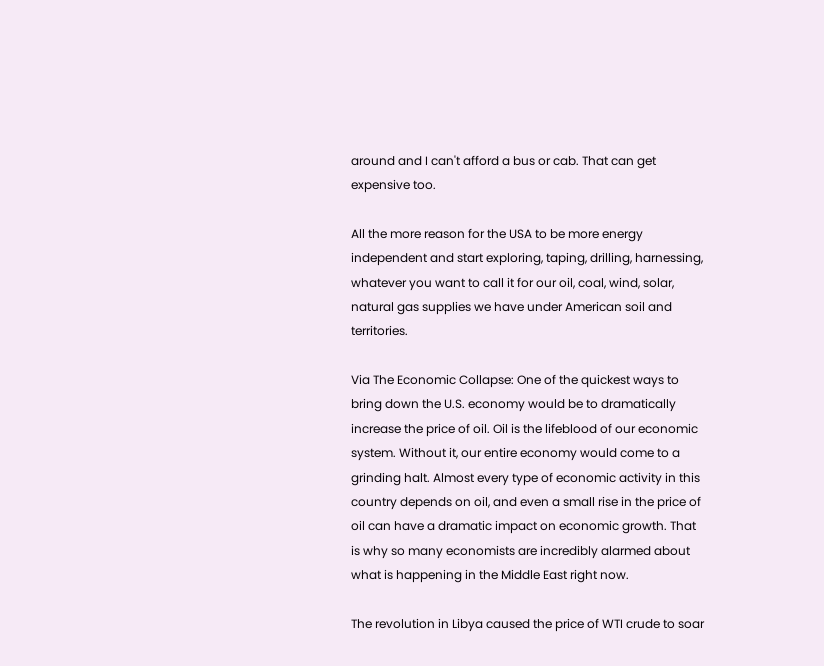around and I can't afford a bus or cab. That can get expensive too.

All the more reason for the USA to be more energy independent and start exploring, taping, drilling, harnessing, whatever you want to call it for our oil, coal, wind, solar, natural gas supplies we have under American soil and territories.

Via The Economic Collapse: One of the quickest ways to bring down the U.S. economy would be to dramatically increase the price of oil. Oil is the lifeblood of our economic system. Without it, our entire economy would come to a grinding halt. Almost every type of economic activity in this country depends on oil, and even a small rise in the price of oil can have a dramatic impact on economic growth. That is why so many economists are incredibly alarmed about what is happening in the Middle East right now.

The revolution in Libya caused the price of WTI crude to soar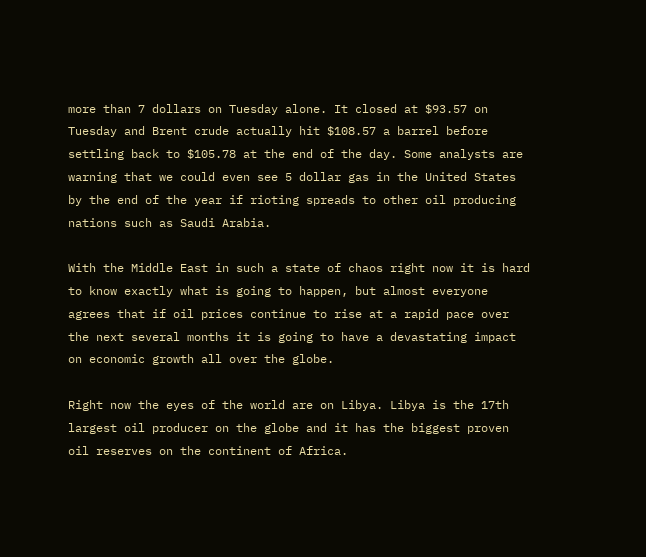more than 7 dollars on Tuesday alone. It closed at $93.57 on Tuesday and Brent crude actually hit $108.57 a barrel before settling back to $105.78 at the end of the day. Some analysts are warning that we could even see 5 dollar gas in the United States by the end of the year if rioting spreads to other oil producing nations such as Saudi Arabia.

With the Middle East in such a state of chaos right now it is hard to know exactly what is going to happen, but almost everyone agrees that if oil prices continue to rise at a rapid pace over the next several months it is going to have a devastating impact on economic growth all over the globe.

Right now the eyes of the world are on Libya. Libya is the 17th largest oil producer on the globe and it has the biggest proven oil reserves on the continent of Africa.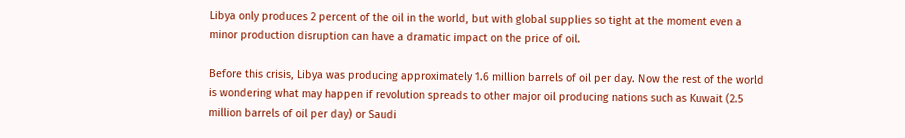Libya only produces 2 percent of the oil in the world, but with global supplies so tight at the moment even a minor production disruption can have a dramatic impact on the price of oil.

Before this crisis, Libya was producing approximately 1.6 million barrels of oil per day. Now the rest of the world is wondering what may happen if revolution spreads to other major oil producing nations such as Kuwait (2.5 million barrels of oil per day) or Saudi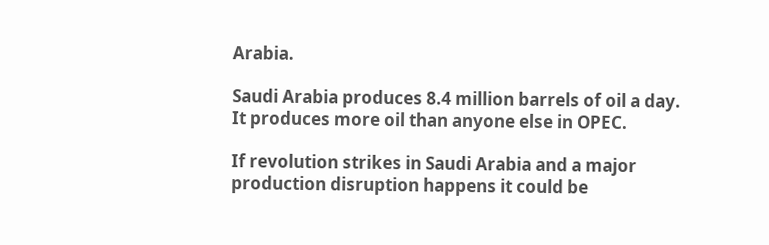Arabia.

Saudi Arabia produces 8.4 million barrels of oil a day. It produces more oil than anyone else in OPEC.

If revolution strikes in Saudi Arabia and a major production disruption happens it could be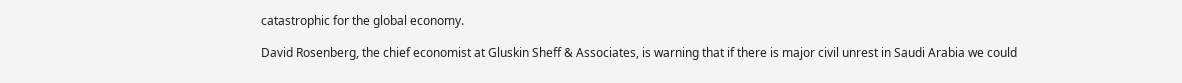catastrophic for the global economy.

David Rosenberg, the chief economist at Gluskin Sheff & Associates, is warning that if there is major civil unrest in Saudi Arabia we could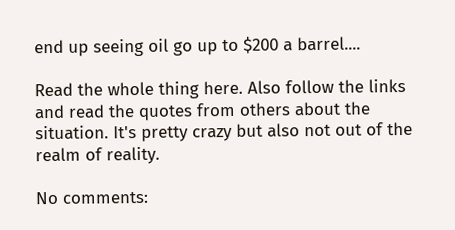end up seeing oil go up to $200 a barrel....

Read the whole thing here. Also follow the links and read the quotes from others about the situation. It's pretty crazy but also not out of the realm of reality.

No comments: